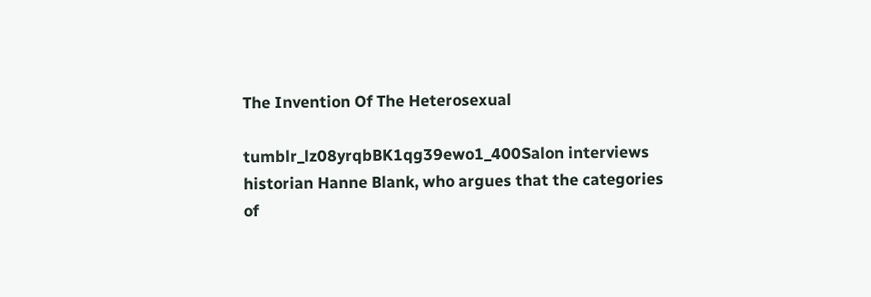The Invention Of The Heterosexual

tumblr_lz08yrqbBK1qg39ewo1_400Salon interviews historian Hanne Blank, who argues that the categories of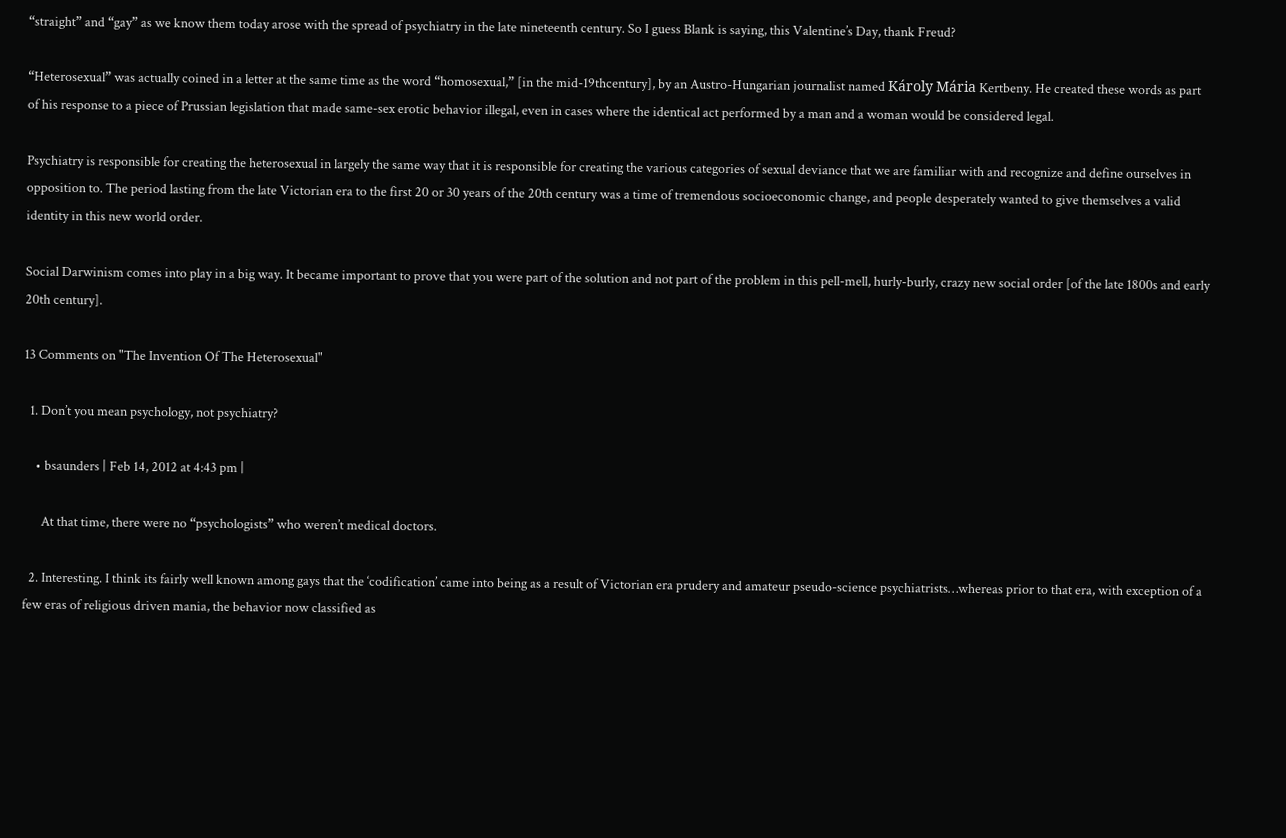“straight” and “gay” as we know them today arose with the spread of psychiatry in the late nineteenth century. So I guess Blank is saying, this Valentine’s Day, thank Freud?

“Heterosexual” was actually coined in a letter at the same time as the word “homosexual,” [in the mid-19thcentury], by an Austro-Hungarian journalist named Károly Mária Kertbeny. He created these words as part of his response to a piece of Prussian legislation that made same-sex erotic behavior illegal, even in cases where the identical act performed by a man and a woman would be considered legal.

Psychiatry is responsible for creating the heterosexual in largely the same way that it is responsible for creating the various categories of sexual deviance that we are familiar with and recognize and define ourselves in opposition to. The period lasting from the late Victorian era to the first 20 or 30 years of the 20th century was a time of tremendous socioeconomic change, and people desperately wanted to give themselves a valid identity in this new world order.

Social Darwinism comes into play in a big way. It became important to prove that you were part of the solution and not part of the problem in this pell-mell, hurly-burly, crazy new social order [of the late 1800s and early 20th century].

13 Comments on "The Invention Of The Heterosexual"

  1. Don’t you mean psychology, not psychiatry?

    • bsaunders | Feb 14, 2012 at 4:43 pm |

      At that time, there were no “psychologists” who weren’t medical doctors.

  2. Interesting. I think its fairly well known among gays that the ‘codification’ came into being as a result of Victorian era prudery and amateur pseudo-science psychiatrists…whereas prior to that era, with exception of a few eras of religious driven mania, the behavior now classified as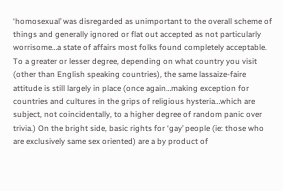‘homosexual’ was disregarded as unimportant to the overall scheme of things and generally ignored or flat out accepted as not particularly worrisome…a state of affairs most folks found completely acceptable. To a greater or lesser degree, depending on what country you visit (other than English speaking countries), the same lassaize-faire attitude is still largely in place (once again…making exception for countries and cultures in the grips of religious hysteria…which are subject, not coincidentally, to a higher degree of random panic over trivia.) On the bright side, basic rights for ‘gay’ people (ie: those who are exclusively same sex oriented) are a by product of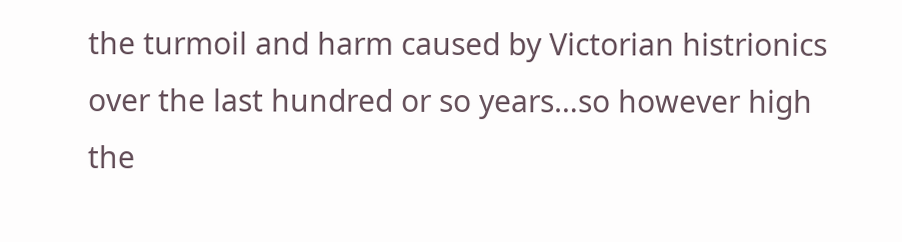the turmoil and harm caused by Victorian histrionics over the last hundred or so years…so however high the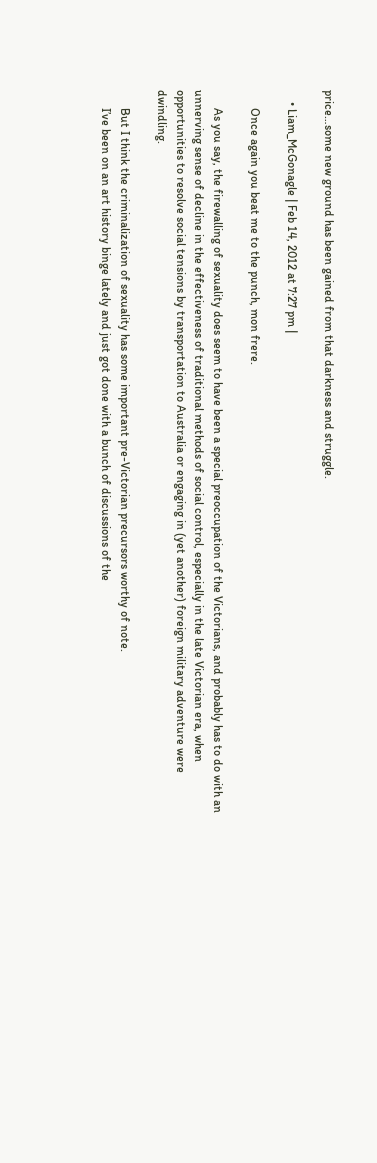price…some new ground has been gained from that darkness and struggle.

    • Liam_McGonagle | Feb 14, 2012 at 7:27 pm |

      Once again you beat me to the punch, mon frere.

      As you say, the firewalling of sexuality does seem to have been a special preoccupation of the Victorians, and probably has to do with an unnerving sense of decline in the effectiveness of traditional methods of social control, especially in the late Victorian era, when opportunities to resolve social tensions by transportation to Australia or engaging in (yet another) foreign military adventure were dwindling.

      But I think the criminalization of sexuality has some important pre-Victorian precursors worthy of note.
      I’ve been on an art history binge lately and just got done with a bunch of discussions of the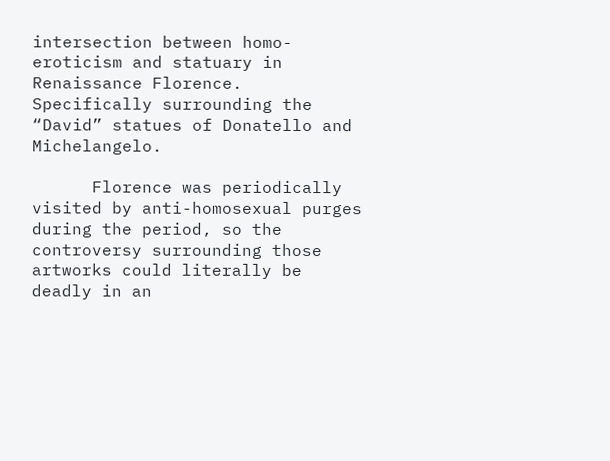intersection between homo-eroticism and statuary in Renaissance Florence.  Specifically surrounding the “David” statues of Donatello and Michelangelo.

      Florence was periodically visited by anti-homosexual purges during the period, so the controversy surrounding those artworks could literally be deadly in an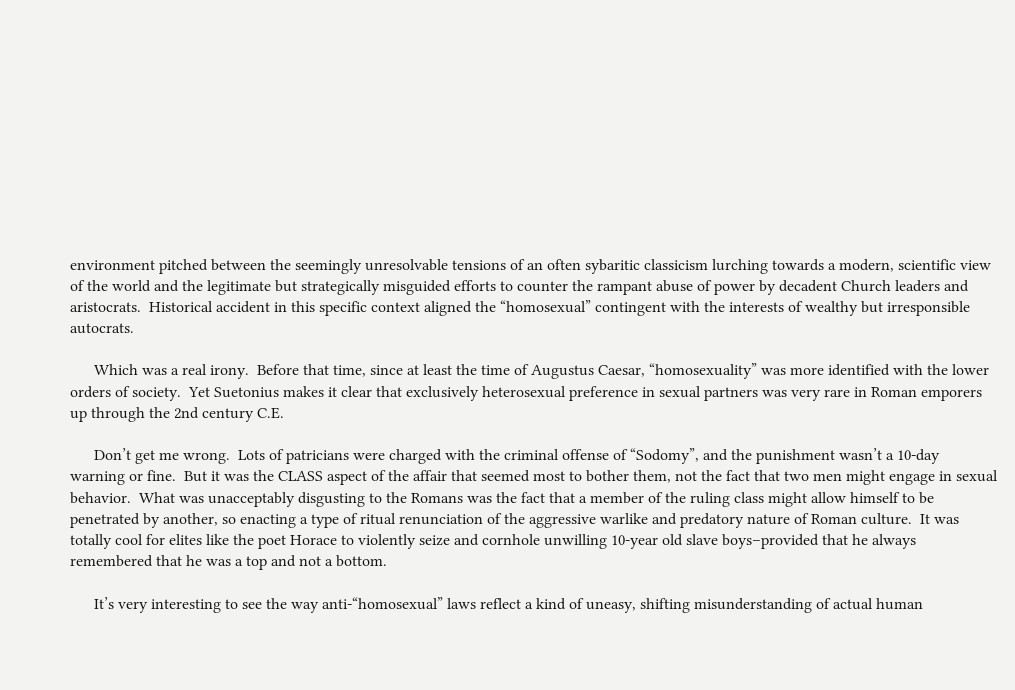environment pitched between the seemingly unresolvable tensions of an often sybaritic classicism lurching towards a modern, scientific view of the world and the legitimate but strategically misguided efforts to counter the rampant abuse of power by decadent Church leaders and aristocrats.  Historical accident in this specific context aligned the “homosexual” contingent with the interests of wealthy but irresponsible autocrats.

      Which was a real irony.  Before that time, since at least the time of Augustus Caesar, “homosexuality” was more identified with the lower orders of society.  Yet Suetonius makes it clear that exclusively heterosexual preference in sexual partners was very rare in Roman emporers up through the 2nd century C.E.

      Don’t get me wrong.  Lots of patricians were charged with the criminal offense of “Sodomy”, and the punishment wasn’t a 10-day warning or fine.  But it was the CLASS aspect of the affair that seemed most to bother them, not the fact that two men might engage in sexual behavior.  What was unacceptably disgusting to the Romans was the fact that a member of the ruling class might allow himself to be penetrated by another, so enacting a type of ritual renunciation of the aggressive warlike and predatory nature of Roman culture.  It was totally cool for elites like the poet Horace to violently seize and cornhole unwilling 10-year old slave boys–provided that he always remembered that he was a top and not a bottom.

      It’s very interesting to see the way anti-“homosexual” laws reflect a kind of uneasy, shifting misunderstanding of actual human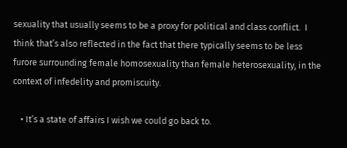sexuality that usually seems to be a proxy for political and class conflict.  I think that’s also reflected in the fact that there typically seems to be less furore surrounding female homosexuality than female heterosexuality, in the context of infedelity and promiscuity.

    • It’s a state of affairs I wish we could go back to.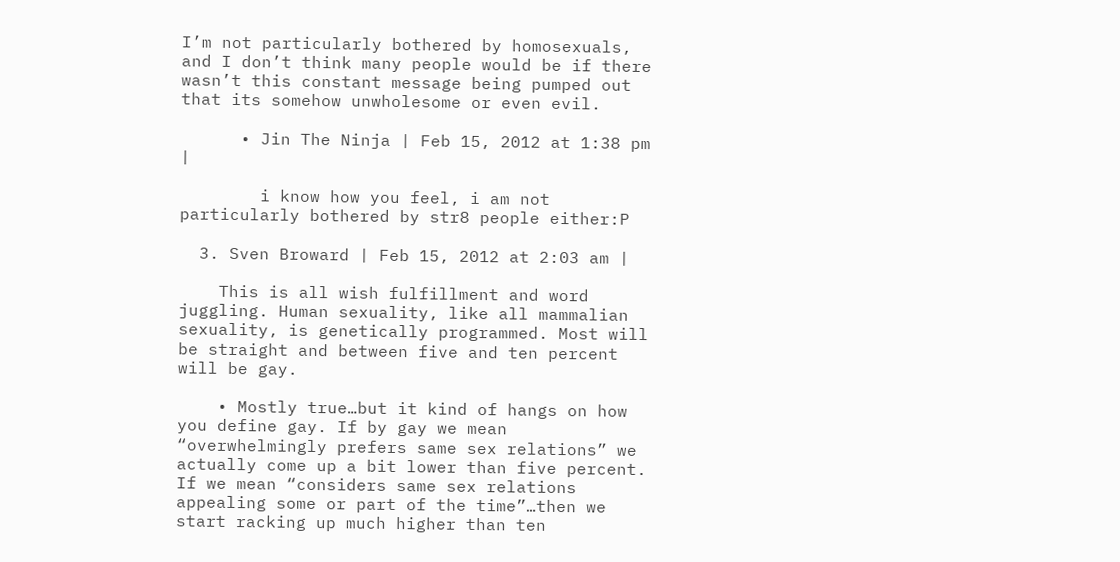I’m not particularly bothered by homosexuals, and I don’t think many people would be if there wasn’t this constant message being pumped out that its somehow unwholesome or even evil.

      • Jin The Ninja | Feb 15, 2012 at 1:38 pm |

        i know how you feel, i am not particularly bothered by str8 people either:P

  3. Sven Broward | Feb 15, 2012 at 2:03 am |

    This is all wish fulfillment and word juggling. Human sexuality, like all mammalian sexuality, is genetically programmed. Most will be straight and between five and ten percent will be gay.

    • Mostly true…but it kind of hangs on how you define gay. If by gay we mean “overwhelmingly prefers same sex relations” we actually come up a bit lower than five percent. If we mean “considers same sex relations appealing some or part of the time”…then we start racking up much higher than ten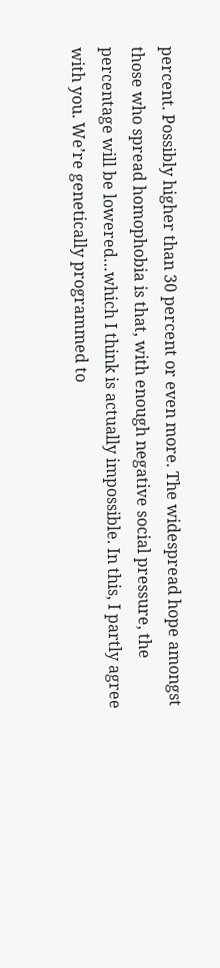percent. Possibly higher than 30 percent or even more. The widespread hope amongst those who spread homophobia is that, with enough negative social pressure, the percentage will be lowered…which I think is actually impossible. In this, I partly agree with you. We’re genetically programmed to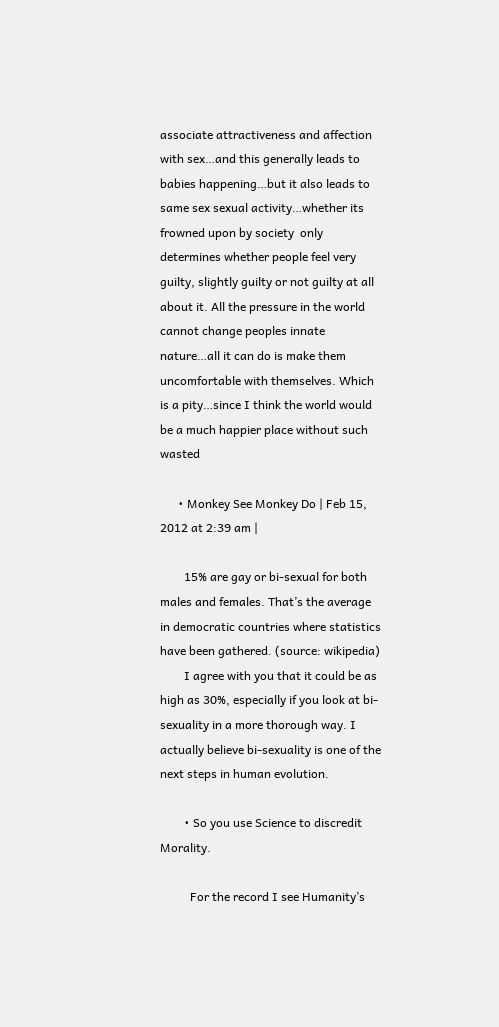associate attractiveness and affection with sex…and this generally leads to babies happening…but it also leads to same sex sexual activity…whether its frowned upon by society  only determines whether people feel very guilty, slightly guilty or not guilty at all about it. All the pressure in the world cannot change peoples innate nature…all it can do is make them uncomfortable with themselves. Which is a pity…since I think the world would be a much happier place without such wasted

      • Monkey See Monkey Do | Feb 15, 2012 at 2:39 am |

        15% are gay or bi-sexual for both males and females. That’s the average in democratic countries where statistics have been gathered. (source: wikipedia)
        I agree with you that it could be as high as 30%, especially if you look at bi-sexuality in a more thorough way. I actually believe bi-sexuality is one of the next steps in human evolution.

        • So you use Science to discredit Morality.

          For the record I see Humanity’s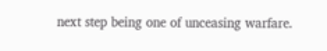next step being one of unceasing warfare.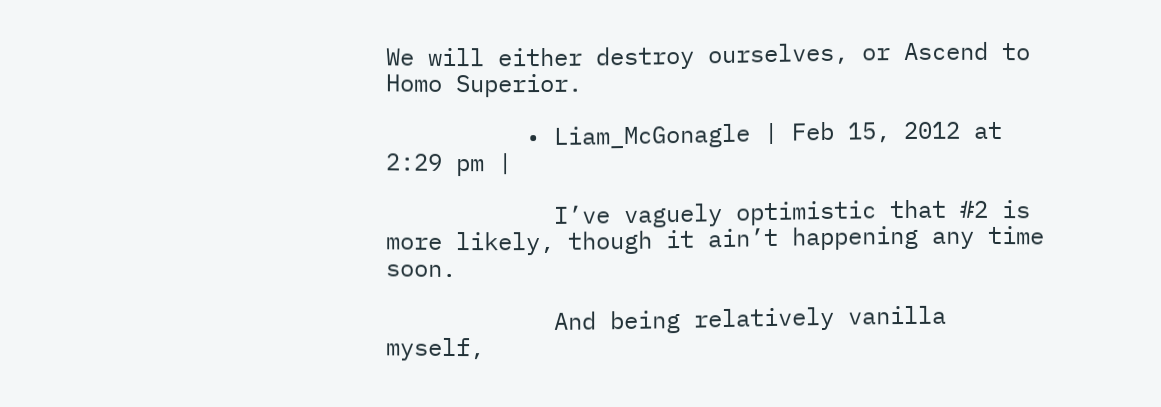We will either destroy ourselves, or Ascend to Homo Superior.

          • Liam_McGonagle | Feb 15, 2012 at 2:29 pm |

            I’ve vaguely optimistic that #2 is more likely, though it ain’t happening any time soon.

            And being relatively vanilla myself,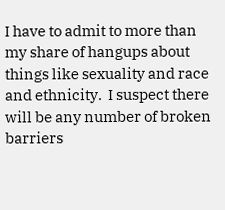I have to admit to more than my share of hangups about things like sexuality and race and ethnicity.  I suspect there will be any number of broken barriers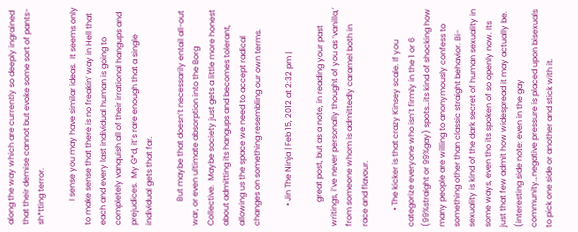along the way which are currently so deeply ingrained that their demise cannot but evoke some sort of pants-sh*tting terror.

            I sense you may have similar ideas.  It seems only to make sense that there is no freakin’ way in Hell that each and every last individual human is going to completely vanquish all of their irrational hangups and prejudices.  My G*d, it’s rare enough that a single individual gets that far.

            But maybe that doesn’t necessarily entail all-out war, or even ultimate absorption into the Borg Collective.  Maybe society just gets a little more honest about admitting its hangups and becomes tolerant, allowing us the space we need to accept radical changes on something resembling our own terms.

          • Jin The Ninja | Feb 15, 2012 at 2:32 pm |

            great post, but as a note, in reading your past writings, i’ve never personally thought of you as ‘vanilla,’ from someone whom is admittedly caramel both in race and flavour.

        • The kicker is that crazy Kinsey scale. If you categorize everyone who isn’t firmly in the 1 or 6 (99%straight or 99%gay) spots…its kind of shocking how many people are willing to anonymously confess to something other than classic straight behavior. Bi-sexuality is kind of the dark secret of human sexuality in some ways, even tho its spoken of so openly now. Its just that few admit how widespread it may actually be. (interesting side note: even in the gay community…negative pressure is placed upon bisexuals to pick one side or another and stick with it.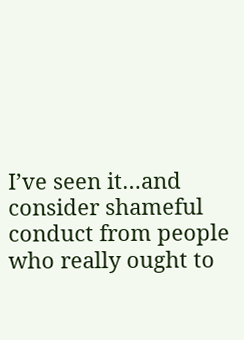I’ve seen it…and consider shameful conduct from people who really ought to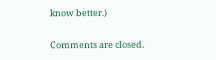know better.)

Comments are closed.